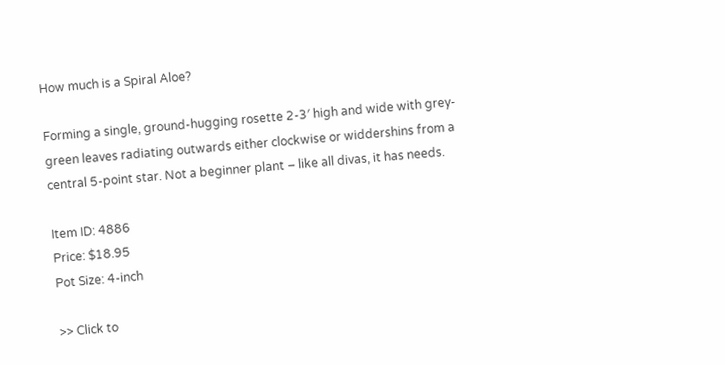How much is a Spiral Aloe?

Forming a single, ground-hugging rosette 2-3′ high and wide with grey-green leaves radiating outwards either clockwise or widdershins from a central 5-point star. Not a beginner plant – like all divas, it has needs.

Item ID: 4886
Price: $18.95
Pot Size: 4-inch

>> Click to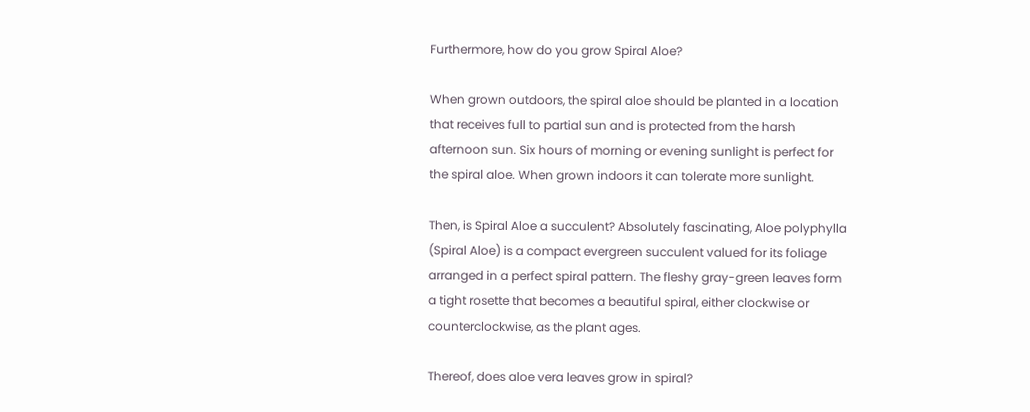Furthermore, how do you grow Spiral Aloe?

When grown outdoors, the spiral aloe should be planted in a location that receives full to partial sun and is protected from the harsh afternoon sun. Six hours of morning or evening sunlight is perfect for the spiral aloe. When grown indoors it can tolerate more sunlight.

Then, is Spiral Aloe a succulent? Absolutely fascinating, Aloe polyphylla (Spiral Aloe) is a compact evergreen succulent valued for its foliage arranged in a perfect spiral pattern. The fleshy gray-green leaves form a tight rosette that becomes a beautiful spiral, either clockwise or counterclockwise, as the plant ages.

Thereof, does aloe vera leaves grow in spiral?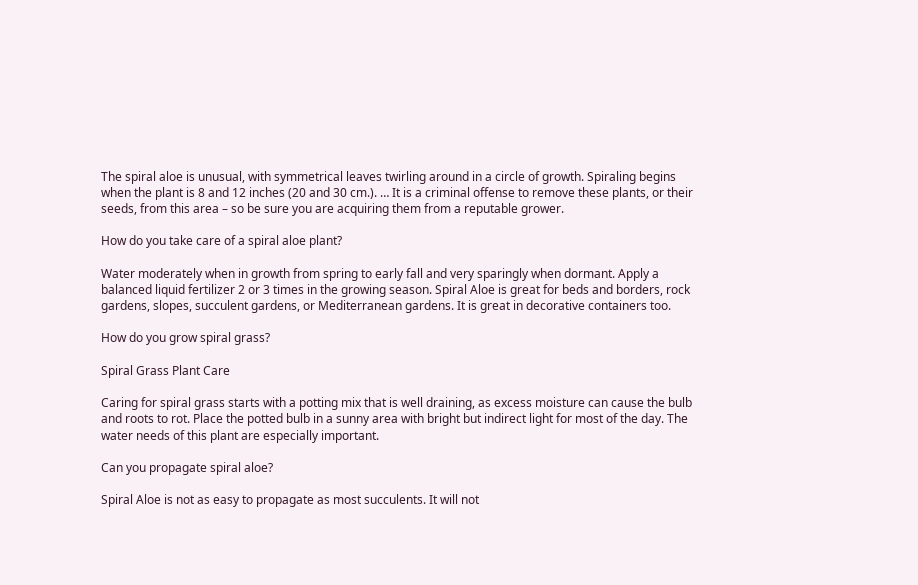The spiral aloe is unusual, with symmetrical leaves twirling around in a circle of growth. Spiraling begins when the plant is 8 and 12 inches (20 and 30 cm.). … It is a criminal offense to remove these plants, or their seeds, from this area – so be sure you are acquiring them from a reputable grower.

How do you take care of a spiral aloe plant?

Water moderately when in growth from spring to early fall and very sparingly when dormant. Apply a balanced liquid fertilizer 2 or 3 times in the growing season. Spiral Aloe is great for beds and borders, rock gardens, slopes, succulent gardens, or Mediterranean gardens. It is great in decorative containers too.

How do you grow spiral grass?

Spiral Grass Plant Care

Caring for spiral grass starts with a potting mix that is well draining, as excess moisture can cause the bulb and roots to rot. Place the potted bulb in a sunny area with bright but indirect light for most of the day. The water needs of this plant are especially important.

Can you propagate spiral aloe?

Spiral Aloe is not as easy to propagate as most succulents. It will not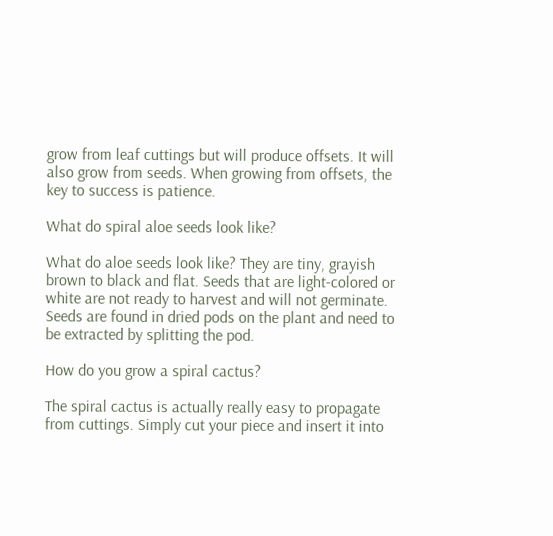grow from leaf cuttings but will produce offsets. It will also grow from seeds. When growing from offsets, the key to success is patience.

What do spiral aloe seeds look like?

What do aloe seeds look like? They are tiny, grayish brown to black and flat. Seeds that are light-colored or white are not ready to harvest and will not germinate. Seeds are found in dried pods on the plant and need to be extracted by splitting the pod.

How do you grow a spiral cactus?

The spiral cactus is actually really easy to propagate from cuttings. Simply cut your piece and insert it into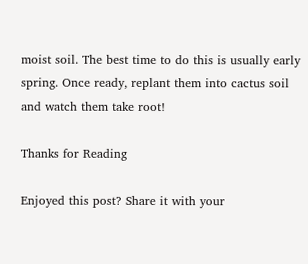moist soil. The best time to do this is usually early spring. Once ready, replant them into cactus soil and watch them take root!

Thanks for Reading

Enjoyed this post? Share it with your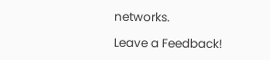networks.

Leave a Feedback!